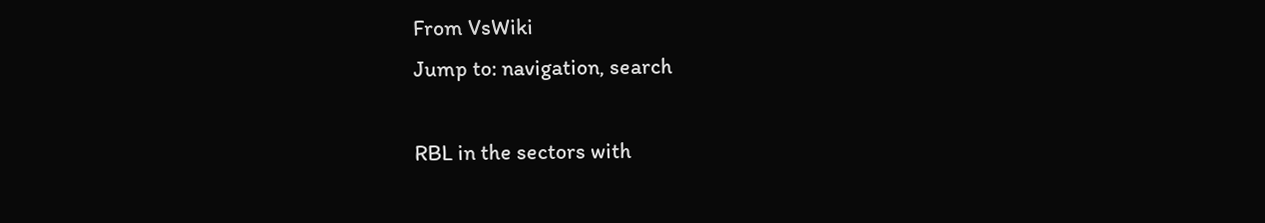From VsWiki
Jump to: navigation, search

RBL in the sectors with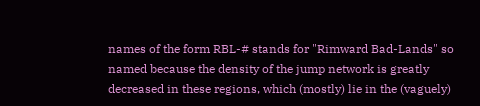names of the form RBL-# stands for "Rimward Bad-Lands" so named because the density of the jump network is greatly decreased in these regions, which (mostly) lie in the (vaguely)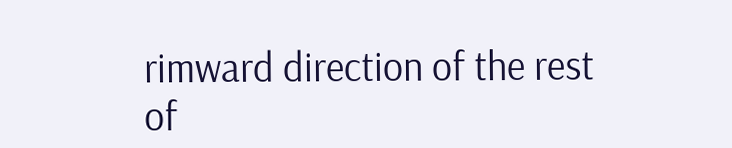rimward direction of the rest of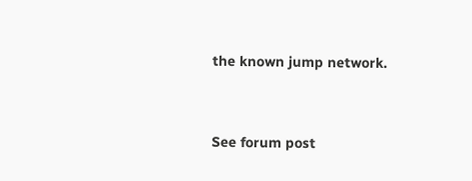the known jump network.


See forum post